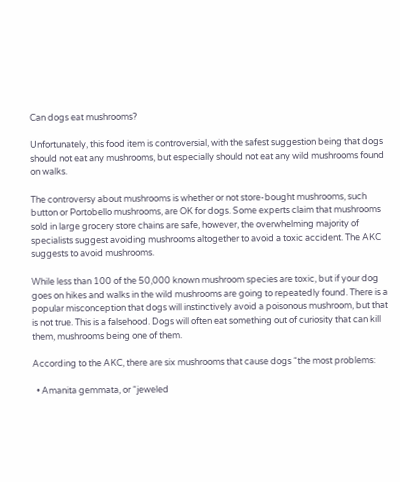Can dogs eat mushrooms?

Unfortunately, this food item is controversial, with the safest suggestion being that dogs should not eat any mushrooms, but especially should not eat any wild mushrooms found on walks.

The controversy about mushrooms is whether or not store-bought mushrooms, such button or Portobello mushrooms, are OK for dogs. Some experts claim that mushrooms sold in large grocery store chains are safe, however, the overwhelming majority of specialists suggest avoiding mushrooms altogether to avoid a toxic accident. The AKC suggests to avoid mushrooms.

While less than 100 of the 50,000 known mushroom species are toxic, but if your dog goes on hikes and walks in the wild mushrooms are going to repeatedly found. There is a popular misconception that dogs will instinctively avoid a poisonous mushroom, but that is not true. This is a falsehood. Dogs will often eat something out of curiosity that can kill them, mushrooms being one of them.

According to the AKC, there are six mushrooms that cause dogs “the most problems:

  • Amanita gemmata, or “jeweled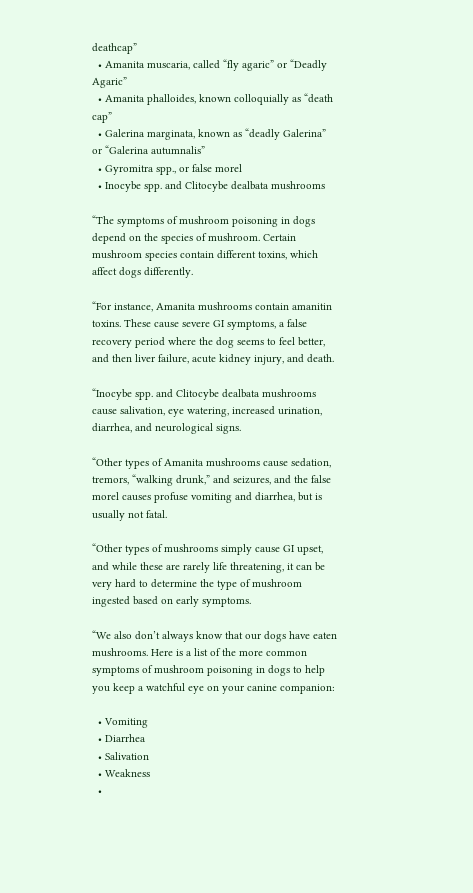deathcap”
  • Amanita muscaria, called “fly agaric” or “Deadly Agaric”
  • Amanita phalloides, known colloquially as “death cap”
  • Galerina marginata, known as “deadly Galerina” or “Galerina autumnalis”
  • Gyromitra spp., or false morel
  • Inocybe spp. and Clitocybe dealbata mushrooms

“The symptoms of mushroom poisoning in dogs depend on the species of mushroom. Certain mushroom species contain different toxins, which affect dogs differently.

“For instance, Amanita mushrooms contain amanitin toxins. These cause severe GI symptoms, a false recovery period where the dog seems to feel better, and then liver failure, acute kidney injury, and death.

“Inocybe spp. and Clitocybe dealbata mushrooms cause salivation, eye watering, increased urination, diarrhea, and neurological signs.

“Other types of Amanita mushrooms cause sedation, tremors, “walking drunk,” and seizures, and the false morel causes profuse vomiting and diarrhea, but is usually not fatal.

“Other types of mushrooms simply cause GI upset, and while these are rarely life threatening, it can be very hard to determine the type of mushroom ingested based on early symptoms.

“We also don’t always know that our dogs have eaten mushrooms. Here is a list of the more common symptoms of mushroom poisoning in dogs to help you keep a watchful eye on your canine companion:

  • Vomiting
  • Diarrhea
  • Salivation
  • Weakness
  •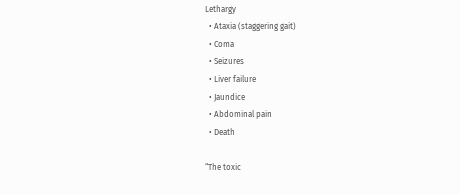Lethargy
  • Ataxia (staggering gait)
  • Coma
  • Seizures
  • Liver failure
  • Jaundice
  • Abdominal pain
  • Death

“The toxic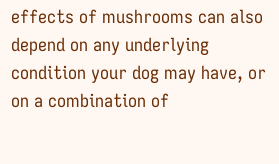effects of mushrooms can also depend on any underlying condition your dog may have, or on a combination of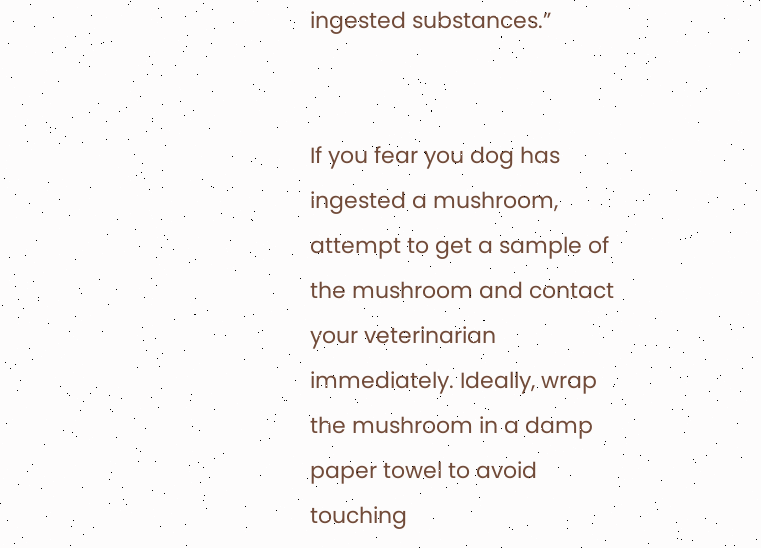ingested substances.”


If you fear you dog has ingested a mushroom, attempt to get a sample of the mushroom and contact your veterinarian immediately. Ideally, wrap the mushroom in a damp paper towel to avoid touching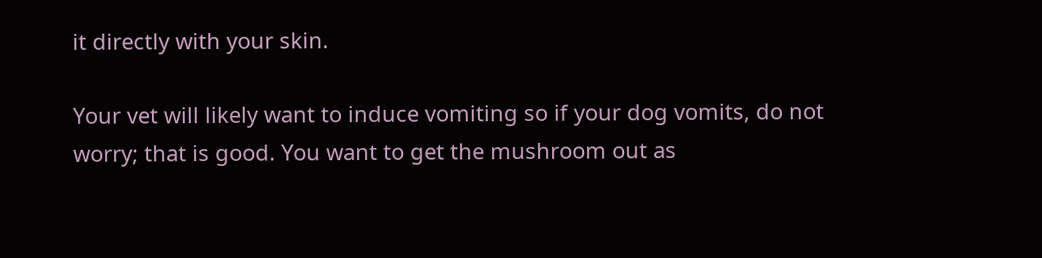it directly with your skin.

Your vet will likely want to induce vomiting so if your dog vomits, do not worry; that is good. You want to get the mushroom out as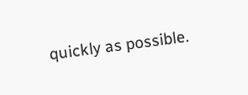quickly as possible.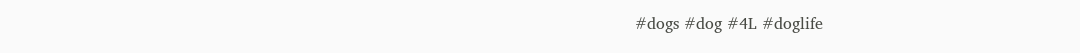#dogs #dog #4L #doglife